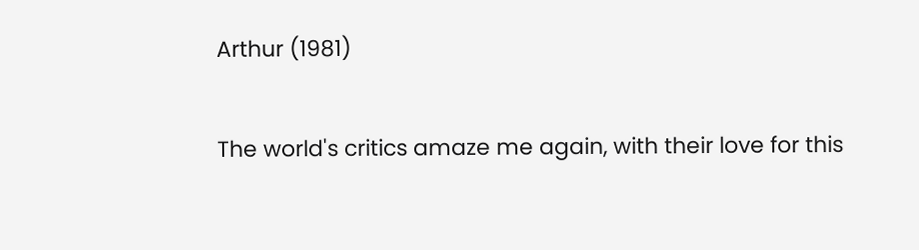Arthur (1981)


The world's critics amaze me again, with their love for this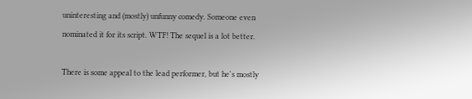uninteresting and (mostly) unfunny comedy. Someone even nominated it for its script. WTF! The sequel is a lot better.

There is some appeal to the lead performer, but he's mostly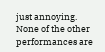just annoying. None of the other performances are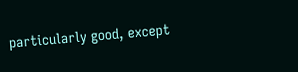particularly good, except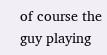of course the guy playing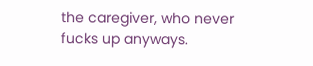the caregiver, who never fucks up anyways.